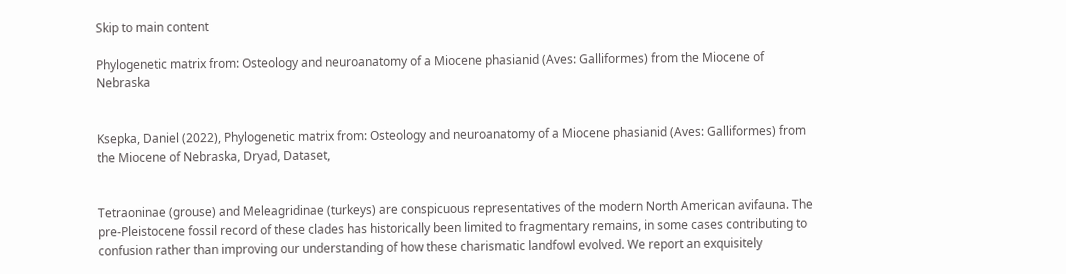Skip to main content

Phylogenetic matrix from: Osteology and neuroanatomy of a Miocene phasianid (Aves: Galliformes) from the Miocene of Nebraska


Ksepka, Daniel (2022), Phylogenetic matrix from: Osteology and neuroanatomy of a Miocene phasianid (Aves: Galliformes) from the Miocene of Nebraska, Dryad, Dataset,


Tetraoninae (grouse) and Meleagridinae (turkeys) are conspicuous representatives of the modern North American avifauna. The pre-Pleistocene fossil record of these clades has historically been limited to fragmentary remains, in some cases contributing to confusion rather than improving our understanding of how these charismatic landfowl evolved. We report an exquisitely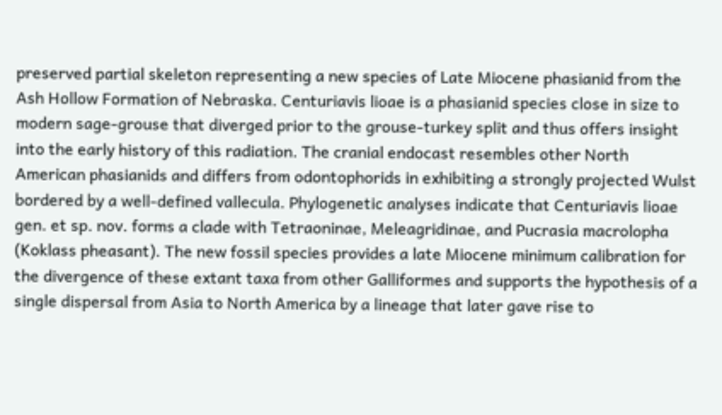preserved partial skeleton representing a new species of Late Miocene phasianid from the Ash Hollow Formation of Nebraska. Centuriavis lioae is a phasianid species close in size to modern sage-grouse that diverged prior to the grouse-turkey split and thus offers insight into the early history of this radiation. The cranial endocast resembles other North American phasianids and differs from odontophorids in exhibiting a strongly projected Wulst bordered by a well-defined vallecula. Phylogenetic analyses indicate that Centuriavis lioae gen. et sp. nov. forms a clade with Tetraoninae, Meleagridinae, and Pucrasia macrolopha (Koklass pheasant). The new fossil species provides a late Miocene minimum calibration for the divergence of these extant taxa from other Galliformes and supports the hypothesis of a single dispersal from Asia to North America by a lineage that later gave rise to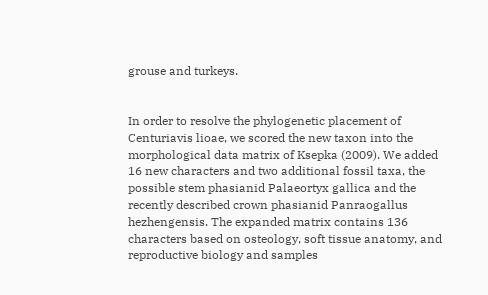grouse and turkeys.


In order to resolve the phylogenetic placement of Centuriavis lioae, we scored the new taxon into the morphological data matrix of Ksepka (2009). We added 16 new characters and two additional fossil taxa, the possible stem phasianid Palaeortyx gallica and the recently described crown phasianid Panraogallus hezhengensis. The expanded matrix contains 136 characters based on osteology, soft tissue anatomy, and reproductive biology and samples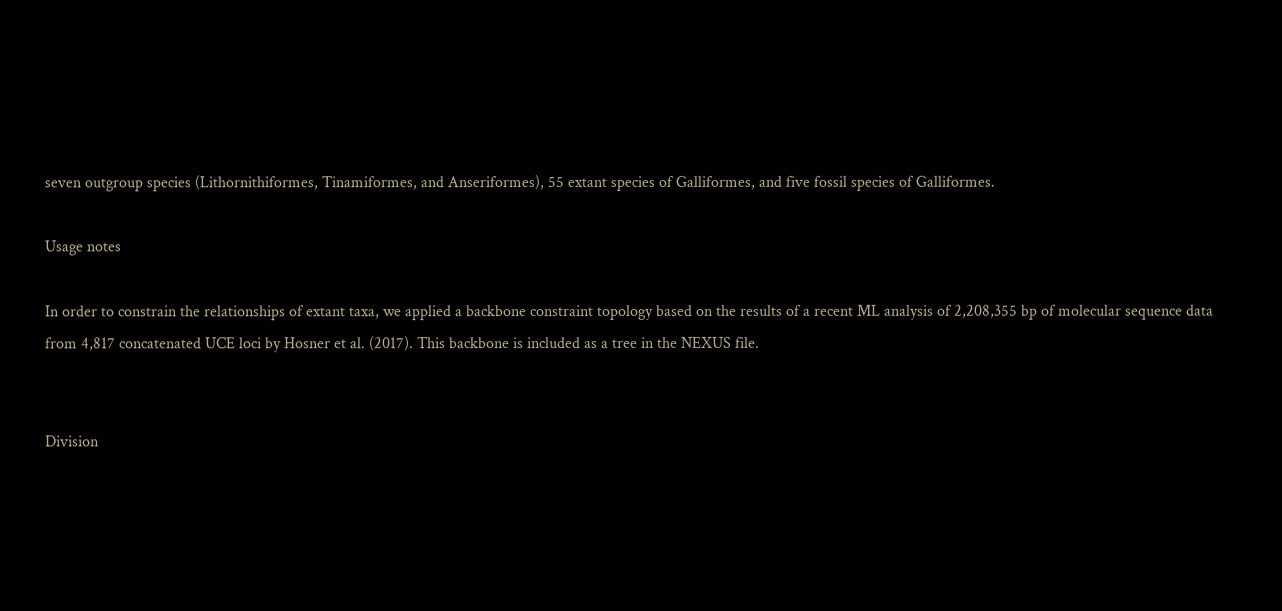seven outgroup species (Lithornithiformes, Tinamiformes, and Anseriformes), 55 extant species of Galliformes, and five fossil species of Galliformes.

Usage notes

In order to constrain the relationships of extant taxa, we applied a backbone constraint topology based on the results of a recent ML analysis of 2,208,355 bp of molecular sequence data from 4,817 concatenated UCE loci by Hosner et al. (2017). This backbone is included as a tree in the NEXUS file.


Division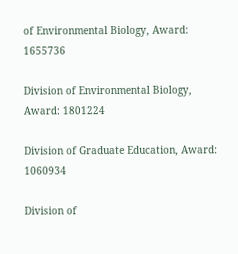of Environmental Biology, Award: 1655736

Division of Environmental Biology, Award: 1801224

Division of Graduate Education, Award: 1060934

Division of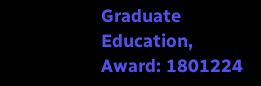Graduate Education, Award: 1801224